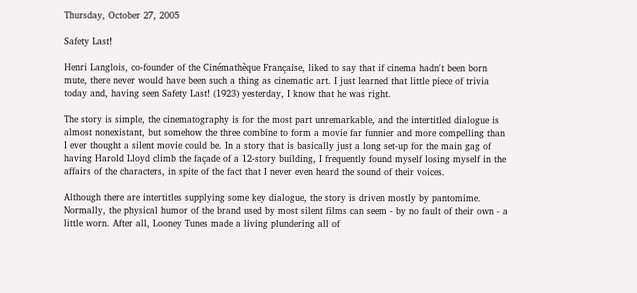Thursday, October 27, 2005

Safety Last!

Henri Langlois, co-founder of the Cinémathèque Française, liked to say that if cinema hadn't been born mute, there never would have been such a thing as cinematic art. I just learned that little piece of trivia today and, having seen Safety Last! (1923) yesterday, I know that he was right.

The story is simple, the cinematography is for the most part unremarkable, and the intertitled dialogue is almost nonexistant, but somehow the three combine to form a movie far funnier and more compelling than I ever thought a silent movie could be. In a story that is basically just a long set-up for the main gag of having Harold Lloyd climb the façade of a 12-story building, I frequently found myself losing myself in the affairs of the characters, in spite of the fact that I never even heard the sound of their voices.

Although there are intertitles supplying some key dialogue, the story is driven mostly by pantomime. Normally, the physical humor of the brand used by most silent films can seem - by no fault of their own - a little worn. After all, Looney Tunes made a living plundering all of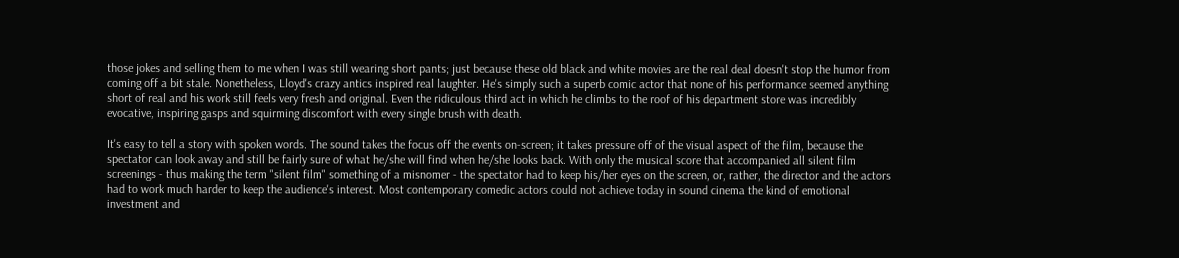those jokes and selling them to me when I was still wearing short pants; just because these old black and white movies are the real deal doesn't stop the humor from coming off a bit stale. Nonetheless, Lloyd's crazy antics inspired real laughter. He's simply such a superb comic actor that none of his performance seemed anything short of real and his work still feels very fresh and original. Even the ridiculous third act in which he climbs to the roof of his department store was incredibly evocative, inspiring gasps and squirming discomfort with every single brush with death.

It's easy to tell a story with spoken words. The sound takes the focus off the events on-screen; it takes pressure off of the visual aspect of the film, because the spectator can look away and still be fairly sure of what he/she will find when he/she looks back. With only the musical score that accompanied all silent film screenings - thus making the term "silent film" something of a misnomer - the spectator had to keep his/her eyes on the screen, or, rather, the director and the actors had to work much harder to keep the audience's interest. Most contemporary comedic actors could not achieve today in sound cinema the kind of emotional investment and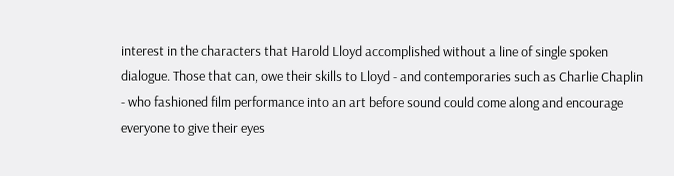interest in the characters that Harold Lloyd accomplished without a line of single spoken dialogue. Those that can, owe their skills to Lloyd - and contemporaries such as Charlie Chaplin - who fashioned film performance into an art before sound could come along and encourage everyone to give their eyes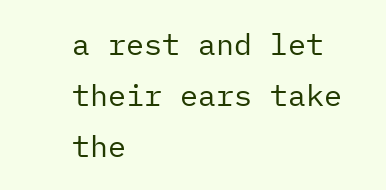a rest and let their ears take the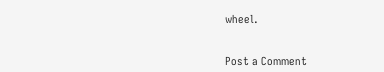wheel.


Post a Comment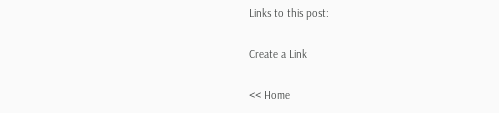Links to this post:

Create a Link

<< Home